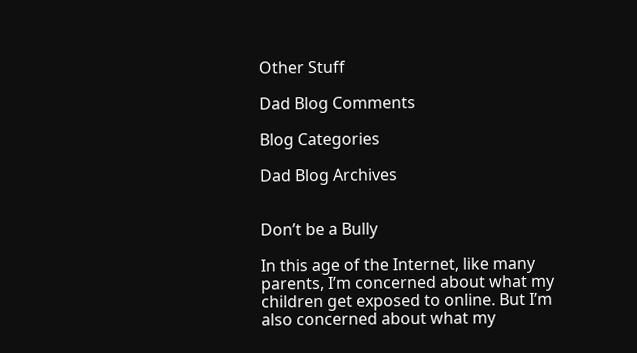Other Stuff

Dad Blog Comments

Blog Categories

Dad Blog Archives


Don’t be a Bully

In this age of the Internet, like many parents, I’m concerned about what my children get exposed to online. But I’m also concerned about what my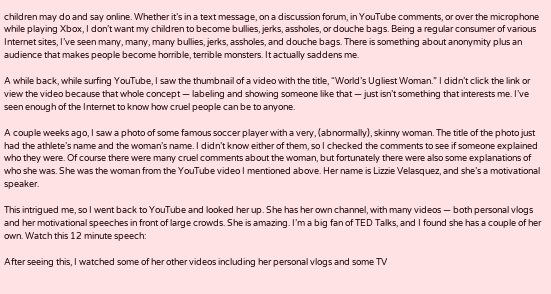children may do and say online. Whether it’s in a text message, on a discussion forum, in YouTube comments, or over the microphone while playing Xbox, I don’t want my children to become bullies, jerks, assholes, or douche bags. Being a regular consumer of various Internet sites, I’ve seen many, many, many bullies, jerks, assholes, and douche bags. There is something about anonymity plus an audience that makes people become horrible, terrible monsters. It actually saddens me.

A while back, while surfing YouTube, I saw the thumbnail of a video with the title, “World’s Ugliest Woman.” I didn’t click the link or view the video because that whole concept — labeling and showing someone like that — just isn’t something that interests me. I’ve seen enough of the Internet to know how cruel people can be to anyone.

A couple weeks ago, I saw a photo of some famous soccer player with a very, (abnormally), skinny woman. The title of the photo just had the athlete’s name and the woman’s name. I didn’t know either of them, so I checked the comments to see if someone explained who they were. Of course there were many cruel comments about the woman, but fortunately there were also some explanations of who she was. She was the woman from the YouTube video I mentioned above. Her name is Lizzie Velasquez, and she’s a motivational speaker.

This intrigued me, so I went back to YouTube and looked her up. She has her own channel, with many videos — both personal vlogs and her motivational speeches in front of large crowds. She is amazing. I’m a big fan of TED Talks, and I found she has a couple of her own. Watch this 12 minute speech:

After seeing this, I watched some of her other videos including her personal vlogs and some TV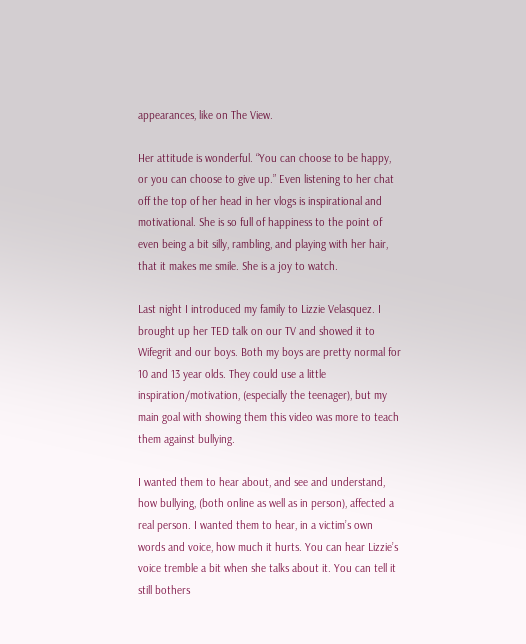appearances, like on The View.

Her attitude is wonderful. “You can choose to be happy, or you can choose to give up.” Even listening to her chat off the top of her head in her vlogs is inspirational and motivational. She is so full of happiness to the point of even being a bit silly, rambling, and playing with her hair, that it makes me smile. She is a joy to watch.

Last night I introduced my family to Lizzie Velasquez. I brought up her TED talk on our TV and showed it to Wifegrit and our boys. Both my boys are pretty normal for 10 and 13 year olds. They could use a little inspiration/motivation, (especially the teenager), but my main goal with showing them this video was more to teach them against bullying.

I wanted them to hear about, and see and understand, how bullying, (both online as well as in person), affected a real person. I wanted them to hear, in a victim’s own words and voice, how much it hurts. You can hear Lizzie’s voice tremble a bit when she talks about it. You can tell it still bothers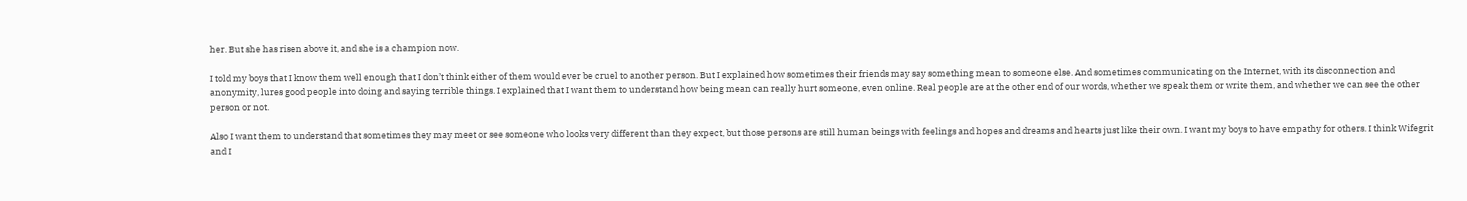her. But she has risen above it, and she is a champion now.

I told my boys that I know them well enough that I don’t think either of them would ever be cruel to another person. But I explained how sometimes their friends may say something mean to someone else. And sometimes communicating on the Internet, with its disconnection and anonymity, lures good people into doing and saying terrible things. I explained that I want them to understand how being mean can really hurt someone, even online. Real people are at the other end of our words, whether we speak them or write them, and whether we can see the other person or not.

Also I want them to understand that sometimes they may meet or see someone who looks very different than they expect, but those persons are still human beings with feelings and hopes and dreams and hearts just like their own. I want my boys to have empathy for others. I think Wifegrit and I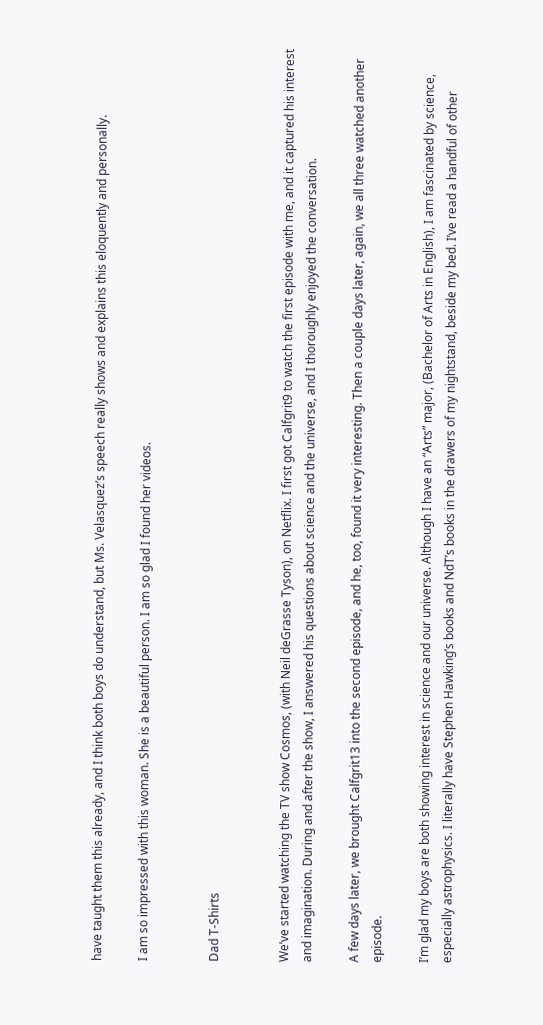have taught them this already, and I think both boys do understand, but Ms. Velasquez’s speech really shows and explains this eloquently and personally.

I am so impressed with this woman. She is a beautiful person. I am so glad I found her videos.


Dad T-Shirts


We’ve started watching the TV show Cosmos, (with Neil deGrasse Tyson), on Netflix. I first got Calfgrit9 to watch the first episode with me, and it captured his interest and imagination. During and after the show, I answered his questions about science and the universe, and I thoroughly enjoyed the conversation.

A few days later, we brought Calfgrit13 into the second episode, and he, too, found it very interesting. Then a couple days later, again, we all three watched another episode.

I’m glad my boys are both showing interest in science and our universe. Although I have an “Arts” major, (Bachelor of Arts in English), I am fascinated by science, especially astrophysics. I literally have Stephen Hawking’s books and NdT’s books in the drawers of my nightstand, beside my bed. I’ve read a handful of other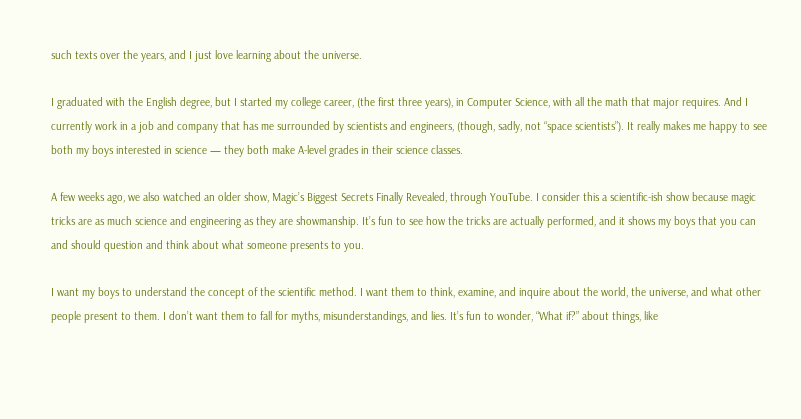such texts over the years, and I just love learning about the universe.

I graduated with the English degree, but I started my college career, (the first three years), in Computer Science, with all the math that major requires. And I currently work in a job and company that has me surrounded by scientists and engineers, (though, sadly, not “space scientists”). It really makes me happy to see both my boys interested in science — they both make A-level grades in their science classes.

A few weeks ago, we also watched an older show, Magic’s Biggest Secrets Finally Revealed, through YouTube. I consider this a scientific-ish show because magic tricks are as much science and engineering as they are showmanship. It’s fun to see how the tricks are actually performed, and it shows my boys that you can and should question and think about what someone presents to you.

I want my boys to understand the concept of the scientific method. I want them to think, examine, and inquire about the world, the universe, and what other people present to them. I don’t want them to fall for myths, misunderstandings, and lies. It’s fun to wonder, “What if?” about things, like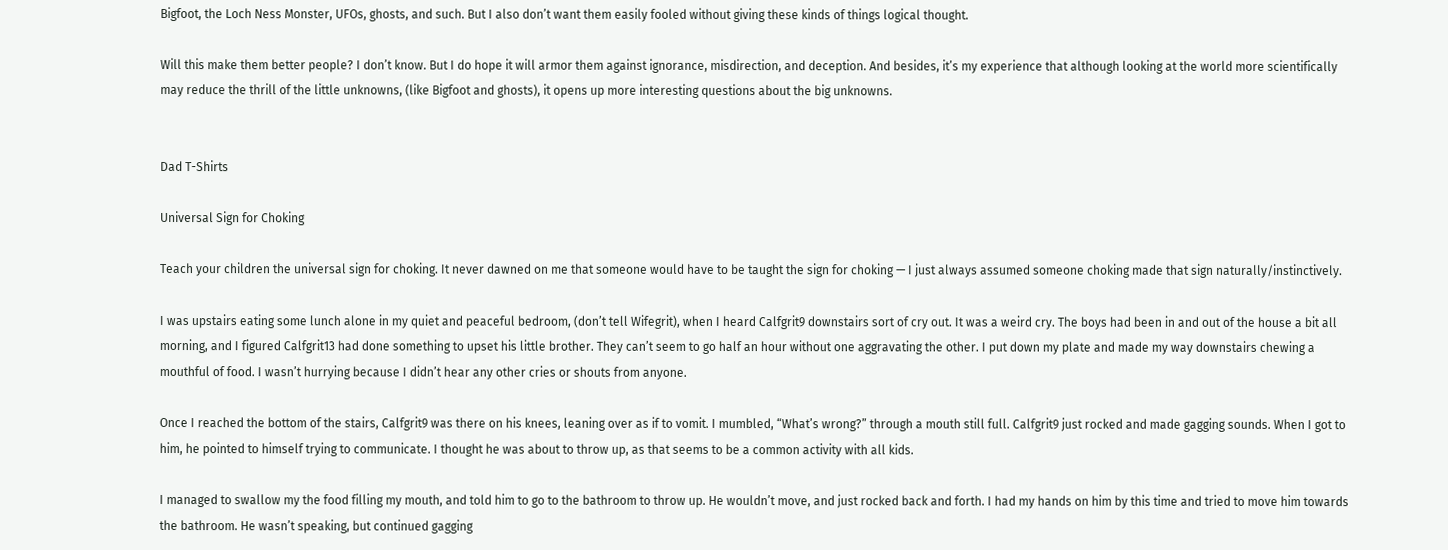Bigfoot, the Loch Ness Monster, UFOs, ghosts, and such. But I also don’t want them easily fooled without giving these kinds of things logical thought.

Will this make them better people? I don’t know. But I do hope it will armor them against ignorance, misdirection, and deception. And besides, it’s my experience that although looking at the world more scientifically may reduce the thrill of the little unknowns, (like Bigfoot and ghosts), it opens up more interesting questions about the big unknowns.


Dad T-Shirts

Universal Sign for Choking

Teach your children the universal sign for choking. It never dawned on me that someone would have to be taught the sign for choking — I just always assumed someone choking made that sign naturally/instinctively.

I was upstairs eating some lunch alone in my quiet and peaceful bedroom, (don’t tell Wifegrit), when I heard Calfgrit9 downstairs sort of cry out. It was a weird cry. The boys had been in and out of the house a bit all morning, and I figured Calfgrit13 had done something to upset his little brother. They can’t seem to go half an hour without one aggravating the other. I put down my plate and made my way downstairs chewing a mouthful of food. I wasn’t hurrying because I didn’t hear any other cries or shouts from anyone.

Once I reached the bottom of the stairs, Calfgrit9 was there on his knees, leaning over as if to vomit. I mumbled, “What’s wrong?” through a mouth still full. Calfgrit9 just rocked and made gagging sounds. When I got to him, he pointed to himself trying to communicate. I thought he was about to throw up, as that seems to be a common activity with all kids.

I managed to swallow my the food filling my mouth, and told him to go to the bathroom to throw up. He wouldn’t move, and just rocked back and forth. I had my hands on him by this time and tried to move him towards the bathroom. He wasn’t speaking, but continued gagging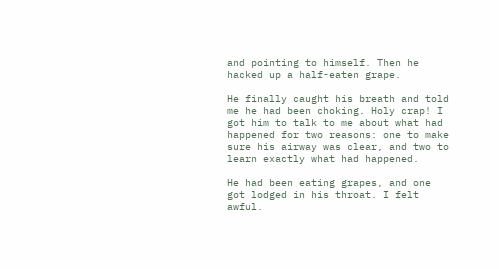and pointing to himself. Then he hacked up a half-eaten grape.

He finally caught his breath and told me he had been choking. Holy crap! I got him to talk to me about what had happened for two reasons: one to make sure his airway was clear, and two to learn exactly what had happened.

He had been eating grapes, and one got lodged in his throat. I felt awful.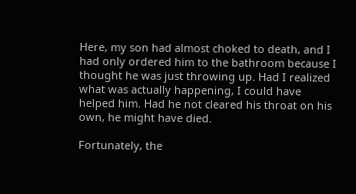Here, my son had almost choked to death, and I had only ordered him to the bathroom because I thought he was just throwing up. Had I realized what was actually happening, I could have helped him. Had he not cleared his throat on his own, he might have died.

Fortunately, the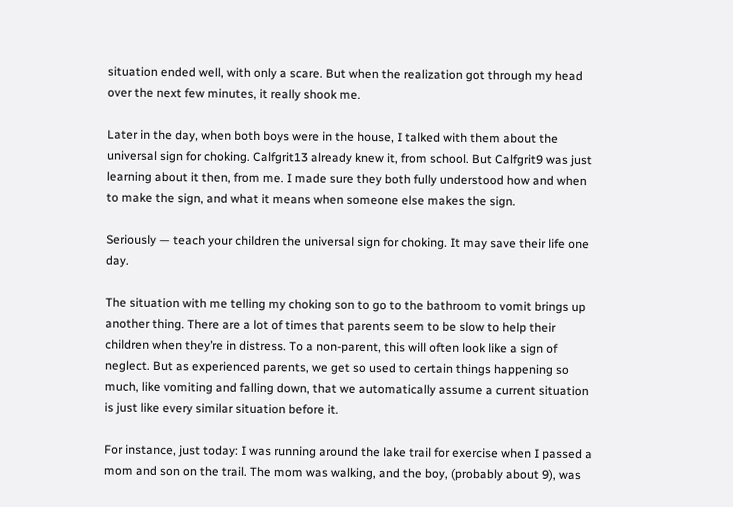situation ended well, with only a scare. But when the realization got through my head over the next few minutes, it really shook me.

Later in the day, when both boys were in the house, I talked with them about the universal sign for choking. Calfgrit13 already knew it, from school. But Calfgrit9 was just learning about it then, from me. I made sure they both fully understood how and when to make the sign, and what it means when someone else makes the sign.

Seriously — teach your children the universal sign for choking. It may save their life one day.

The situation with me telling my choking son to go to the bathroom to vomit brings up another thing. There are a lot of times that parents seem to be slow to help their children when they’re in distress. To a non-parent, this will often look like a sign of neglect. But as experienced parents, we get so used to certain things happening so much, like vomiting and falling down, that we automatically assume a current situation is just like every similar situation before it.

For instance, just today: I was running around the lake trail for exercise when I passed a mom and son on the trail. The mom was walking, and the boy, (probably about 9), was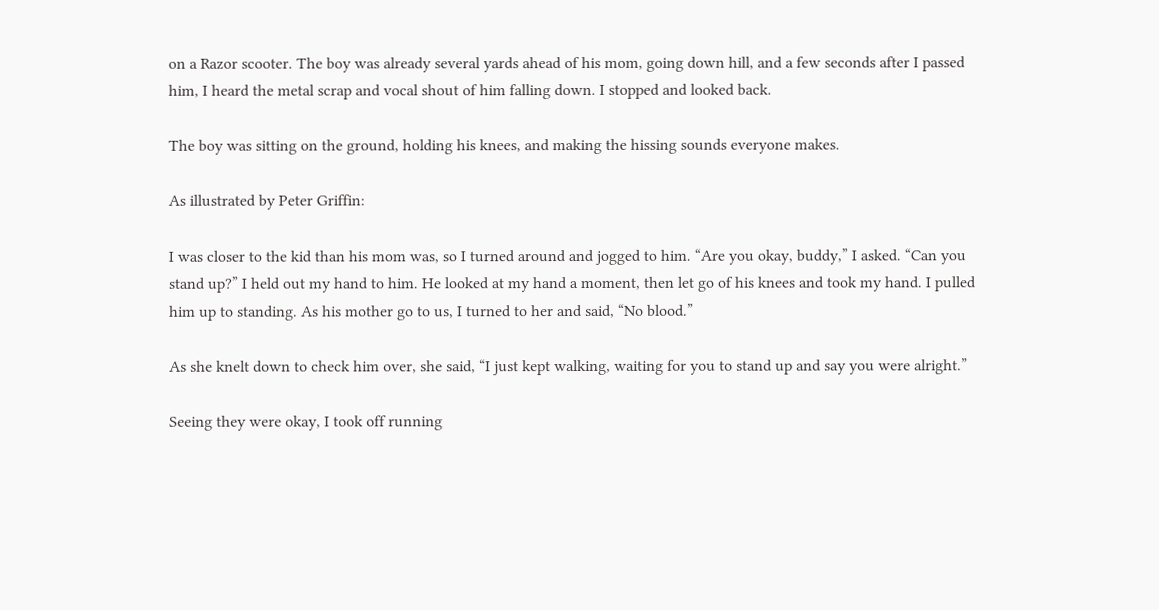on a Razor scooter. The boy was already several yards ahead of his mom, going down hill, and a few seconds after I passed him, I heard the metal scrap and vocal shout of him falling down. I stopped and looked back.

The boy was sitting on the ground, holding his knees, and making the hissing sounds everyone makes.

As illustrated by Peter Griffin:

I was closer to the kid than his mom was, so I turned around and jogged to him. “Are you okay, buddy,” I asked. “Can you stand up?” I held out my hand to him. He looked at my hand a moment, then let go of his knees and took my hand. I pulled him up to standing. As his mother go to us, I turned to her and said, “No blood.”

As she knelt down to check him over, she said, “I just kept walking, waiting for you to stand up and say you were alright.”

Seeing they were okay, I took off running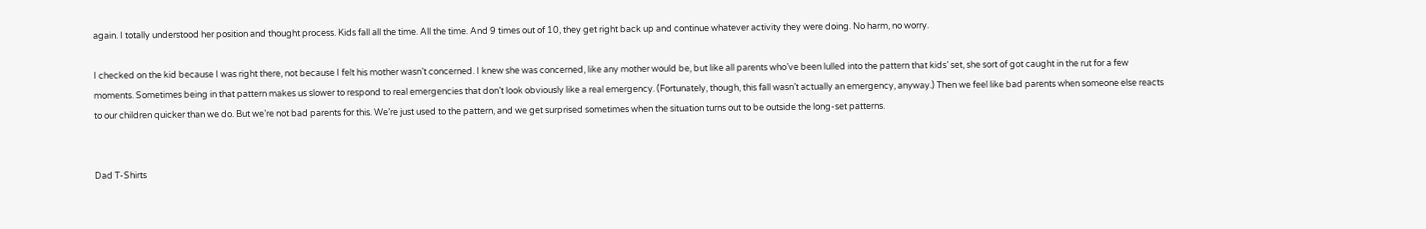again. I totally understood her position and thought process. Kids fall all the time. All the time. And 9 times out of 10, they get right back up and continue whatever activity they were doing. No harm, no worry.

I checked on the kid because I was right there, not because I felt his mother wasn’t concerned. I knew she was concerned, like any mother would be, but like all parents who’ve been lulled into the pattern that kids’ set, she sort of got caught in the rut for a few moments. Sometimes being in that pattern makes us slower to respond to real emergencies that don’t look obviously like a real emergency. (Fortunately, though, this fall wasn’t actually an emergency, anyway.) Then we feel like bad parents when someone else reacts to our children quicker than we do. But we’re not bad parents for this. We’re just used to the pattern, and we get surprised sometimes when the situation turns out to be outside the long-set patterns.


Dad T-Shirts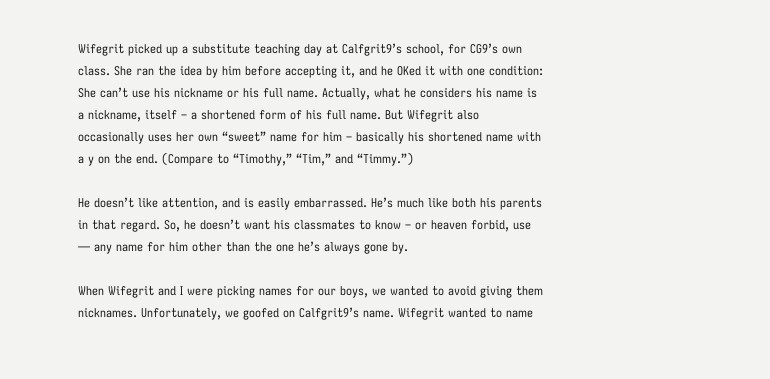Wifegrit picked up a substitute teaching day at Calfgrit9’s school, for CG9’s own class. She ran the idea by him before accepting it, and he OKed it with one condition: She can’t use his nickname or his full name. Actually, what he considers his name is a nickname, itself – a shortened form of his full name. But Wifegrit also occasionally uses her own “sweet” name for him – basically his shortened name with a y on the end. (Compare to “Timothy,” “Tim,” and “Timmy.”)

He doesn’t like attention, and is easily embarrassed. He’s much like both his parents in that regard. So, he doesn’t want his classmates to know – or heaven forbid, use — any name for him other than the one he’s always gone by.

When Wifegrit and I were picking names for our boys, we wanted to avoid giving them nicknames. Unfortunately, we goofed on Calfgrit9’s name. Wifegrit wanted to name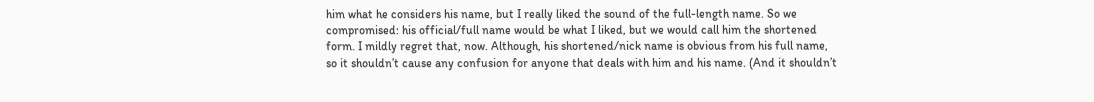him what he considers his name, but I really liked the sound of the full-length name. So we compromised: his official/full name would be what I liked, but we would call him the shortened form. I mildly regret that, now. Although, his shortened/nick name is obvious from his full name, so it shouldn’t cause any confusion for anyone that deals with him and his name. (And it shouldn’t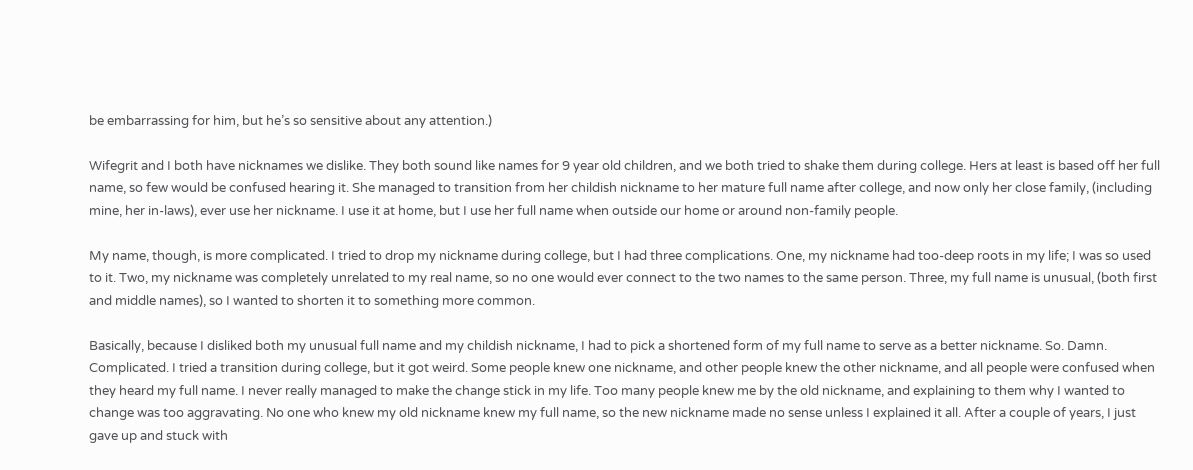be embarrassing for him, but he’s so sensitive about any attention.)

Wifegrit and I both have nicknames we dislike. They both sound like names for 9 year old children, and we both tried to shake them during college. Hers at least is based off her full name, so few would be confused hearing it. She managed to transition from her childish nickname to her mature full name after college, and now only her close family, (including mine, her in-laws), ever use her nickname. I use it at home, but I use her full name when outside our home or around non-family people.

My name, though, is more complicated. I tried to drop my nickname during college, but I had three complications. One, my nickname had too-deep roots in my life; I was so used to it. Two, my nickname was completely unrelated to my real name, so no one would ever connect to the two names to the same person. Three, my full name is unusual, (both first and middle names), so I wanted to shorten it to something more common.

Basically, because I disliked both my unusual full name and my childish nickname, I had to pick a shortened form of my full name to serve as a better nickname. So. Damn. Complicated. I tried a transition during college, but it got weird. Some people knew one nickname, and other people knew the other nickname, and all people were confused when they heard my full name. I never really managed to make the change stick in my life. Too many people knew me by the old nickname, and explaining to them why I wanted to change was too aggravating. No one who knew my old nickname knew my full name, so the new nickname made no sense unless I explained it all. After a couple of years, I just gave up and stuck with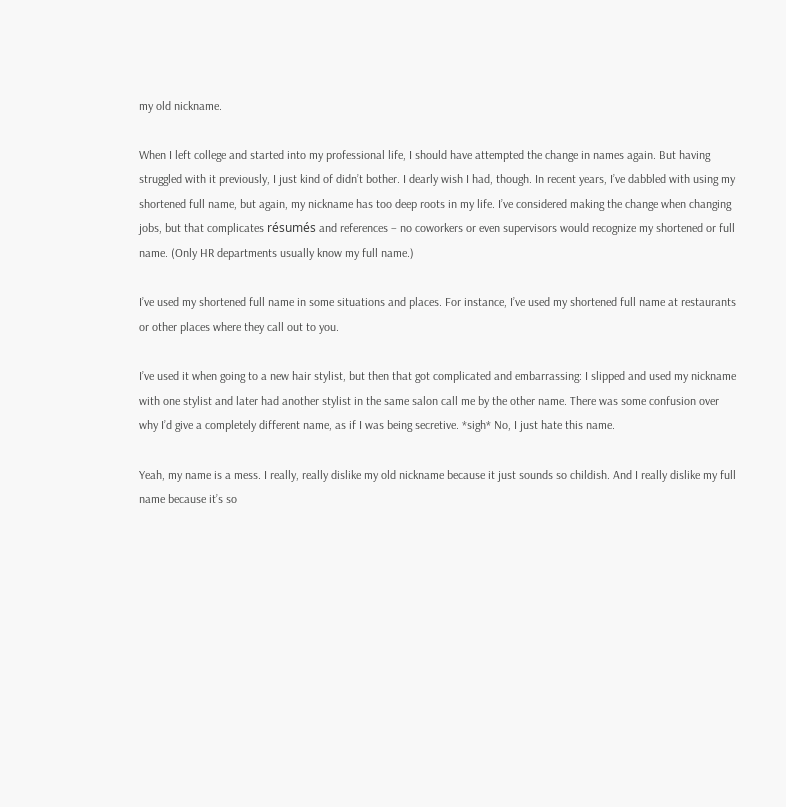my old nickname.

When I left college and started into my professional life, I should have attempted the change in names again. But having struggled with it previously, I just kind of didn’t bother. I dearly wish I had, though. In recent years, I’ve dabbled with using my shortened full name, but again, my nickname has too deep roots in my life. I’ve considered making the change when changing jobs, but that complicates résumés and references – no coworkers or even supervisors would recognize my shortened or full name. (Only HR departments usually know my full name.)

I’ve used my shortened full name in some situations and places. For instance, I’ve used my shortened full name at restaurants or other places where they call out to you.

I’ve used it when going to a new hair stylist, but then that got complicated and embarrassing: I slipped and used my nickname with one stylist and later had another stylist in the same salon call me by the other name. There was some confusion over why I’d give a completely different name, as if I was being secretive. *sigh* No, I just hate this name.

Yeah, my name is a mess. I really, really dislike my old nickname because it just sounds so childish. And I really dislike my full name because it’s so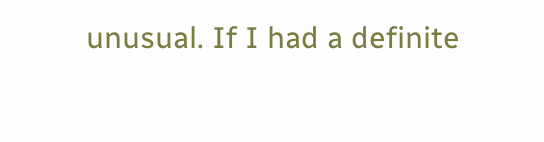unusual. If I had a definite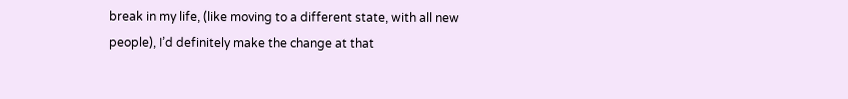break in my life, (like moving to a different state, with all new people), I’d definitely make the change at that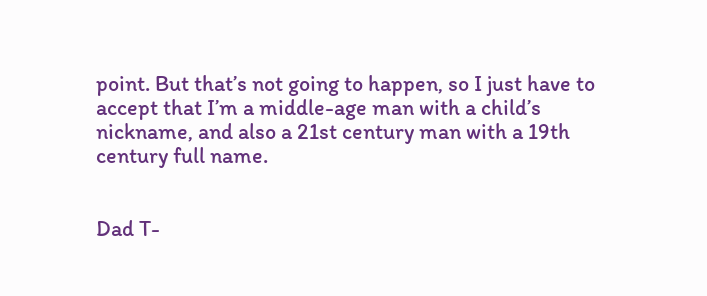point. But that’s not going to happen, so I just have to accept that I’m a middle-age man with a child’s nickname, and also a 21st century man with a 19th century full name.


Dad T-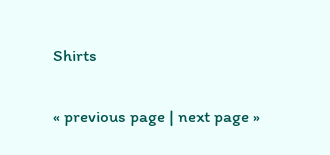Shirts

« previous page | next page »